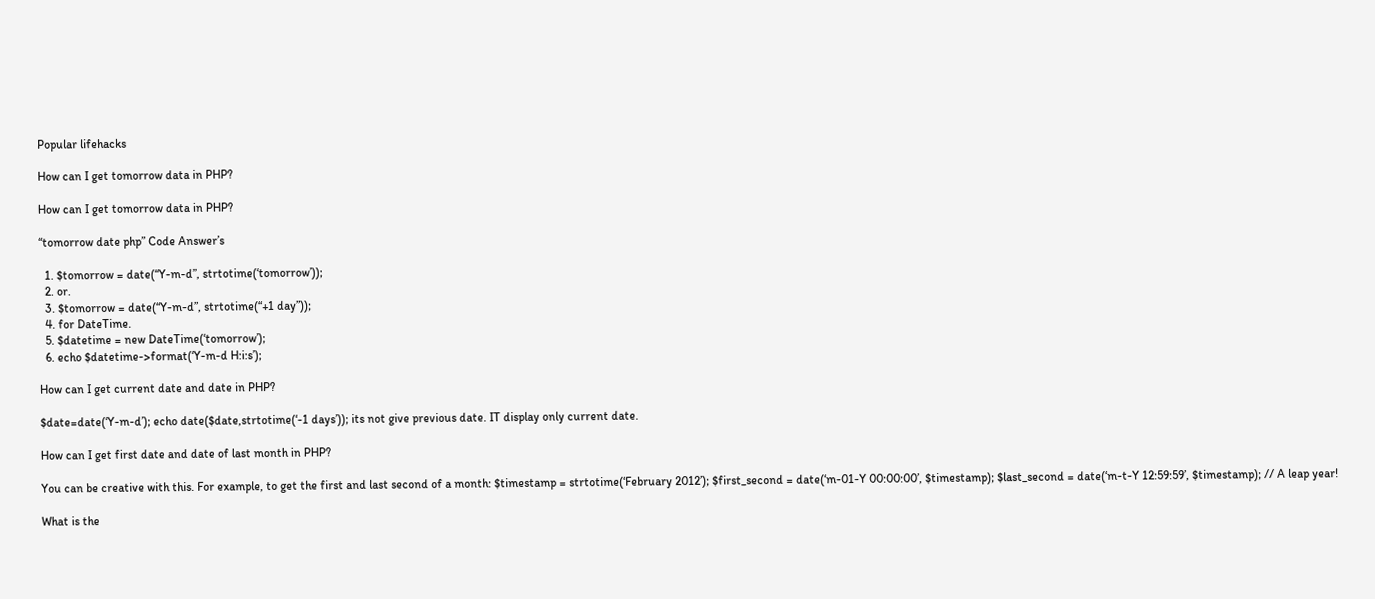Popular lifehacks

How can I get tomorrow data in PHP?

How can I get tomorrow data in PHP?

“tomorrow date php” Code Answer’s

  1. $tomorrow = date(“Y-m-d”, strtotime(‘tomorrow’));
  2. or.
  3. $tomorrow = date(“Y-m-d”, strtotime(“+1 day”));
  4. for DateTime.
  5. $datetime = new DateTime(‘tomorrow’);
  6. echo $datetime->format(‘Y-m-d H:i:s’);

How can I get current date and date in PHP?

$date=date(‘Y-m-d’); echo date($date,strtotime(‘-1 days’)); its not give previous date. IT display only current date.

How can I get first date and date of last month in PHP?

You can be creative with this. For example, to get the first and last second of a month: $timestamp = strtotime(‘February 2012’); $first_second = date(‘m-01-Y 00:00:00’, $timestamp); $last_second = date(‘m-t-Y 12:59:59’, $timestamp); // A leap year!

What is the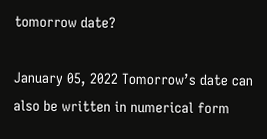tomorrow date?

January 05, 2022 Tomorrow’s date can also be written in numerical form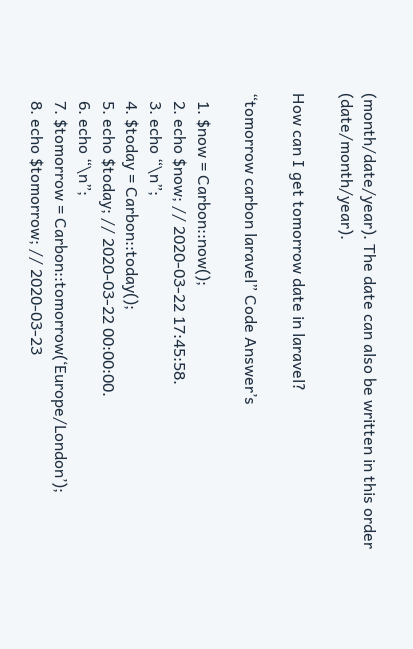(month/date/year). The date can also be written in this order (date/month/year).

How can I get tomorrow date in laravel?

“tomorrow carbon laravel” Code Answer’s

  1. $now = Carbon::now();
  2. echo $now; // 2020-03-22 17:45:58.
  3. echo “\n”;
  4. $today = Carbon::today();
  5. echo $today; // 2020-03-22 00:00:00.
  6. echo “\n”;
  7. $tomorrow = Carbon::tomorrow(‘Europe/London’);
  8. echo $tomorrow; // 2020-03-23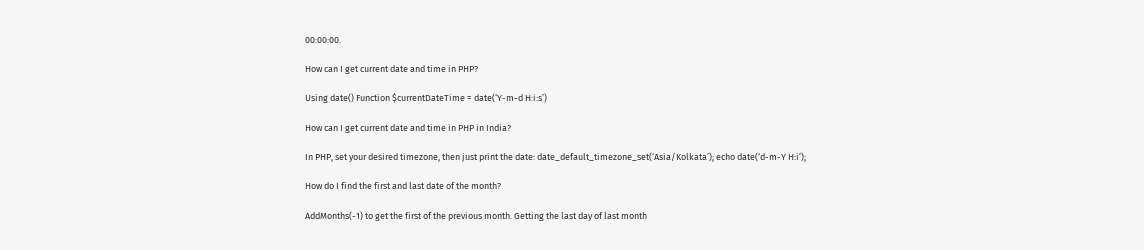00:00:00.

How can I get current date and time in PHP?

Using date() Function $currentDateTime = date(‘Y-m-d H:i:s’)

How can I get current date and time in PHP in India?

In PHP, set your desired timezone, then just print the date: date_default_timezone_set(‘Asia/Kolkata’); echo date(‘d-m-Y H:i’);

How do I find the first and last date of the month?

AddMonths(-1) to get the first of the previous month. Getting the last day of last month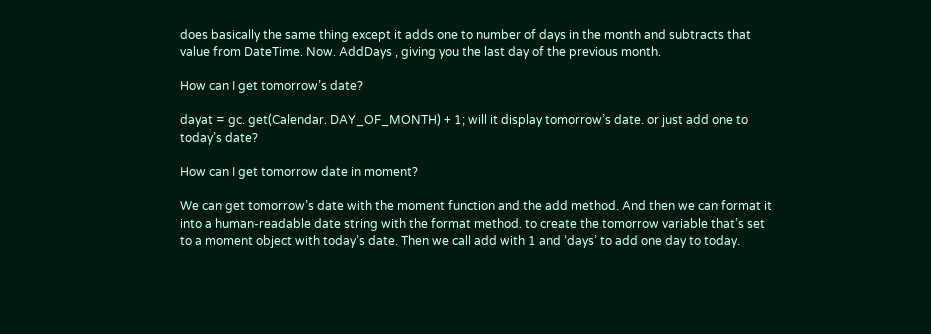does basically the same thing except it adds one to number of days in the month and subtracts that value from DateTime. Now. AddDays , giving you the last day of the previous month.

How can I get tomorrow’s date?

dayat = gc. get(Calendar. DAY_OF_MONTH) + 1; will it display tomorrow’s date. or just add one to today’s date?

How can I get tomorrow date in moment?

We can get tomorrow’s date with the moment function and the add method. And then we can format it into a human-readable date string with the format method. to create the tomorrow variable that’s set to a moment object with today’s date. Then we call add with 1 and ‘days’ to add one day to today.